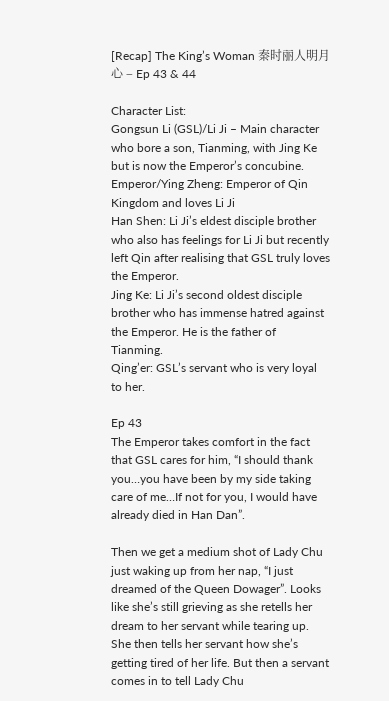[Recap] The King’s Woman 秦时丽人明月心 – Ep 43 & 44

Character List:
Gongsun Li (GSL)/Li Ji – Main character who bore a son, Tianming, with Jing Ke but is now the Emperor’s concubine.
Emperor/Ying Zheng: Emperor of Qin Kingdom and loves Li Ji
Han Shen: Li Ji’s eldest disciple brother who also has feelings for Li Ji but recently left Qin after realising that GSL truly loves the Emperor.
Jing Ke: Li Ji’s second oldest disciple brother who has immense hatred against the Emperor. He is the father of Tianming.
Qing’er: GSL’s servant who is very loyal to her.

Ep 43
The Emperor takes comfort in the fact that GSL cares for him, “I should thank you…you have been by my side taking care of me…If not for you, I would have already died in Han Dan”.

Then we get a medium shot of Lady Chu just waking up from her nap, “I just dreamed of the Queen Dowager”. Looks like she’s still grieving as she retells her dream to her servant while tearing up. She then tells her servant how she’s getting tired of her life. But then a servant comes in to tell Lady Chu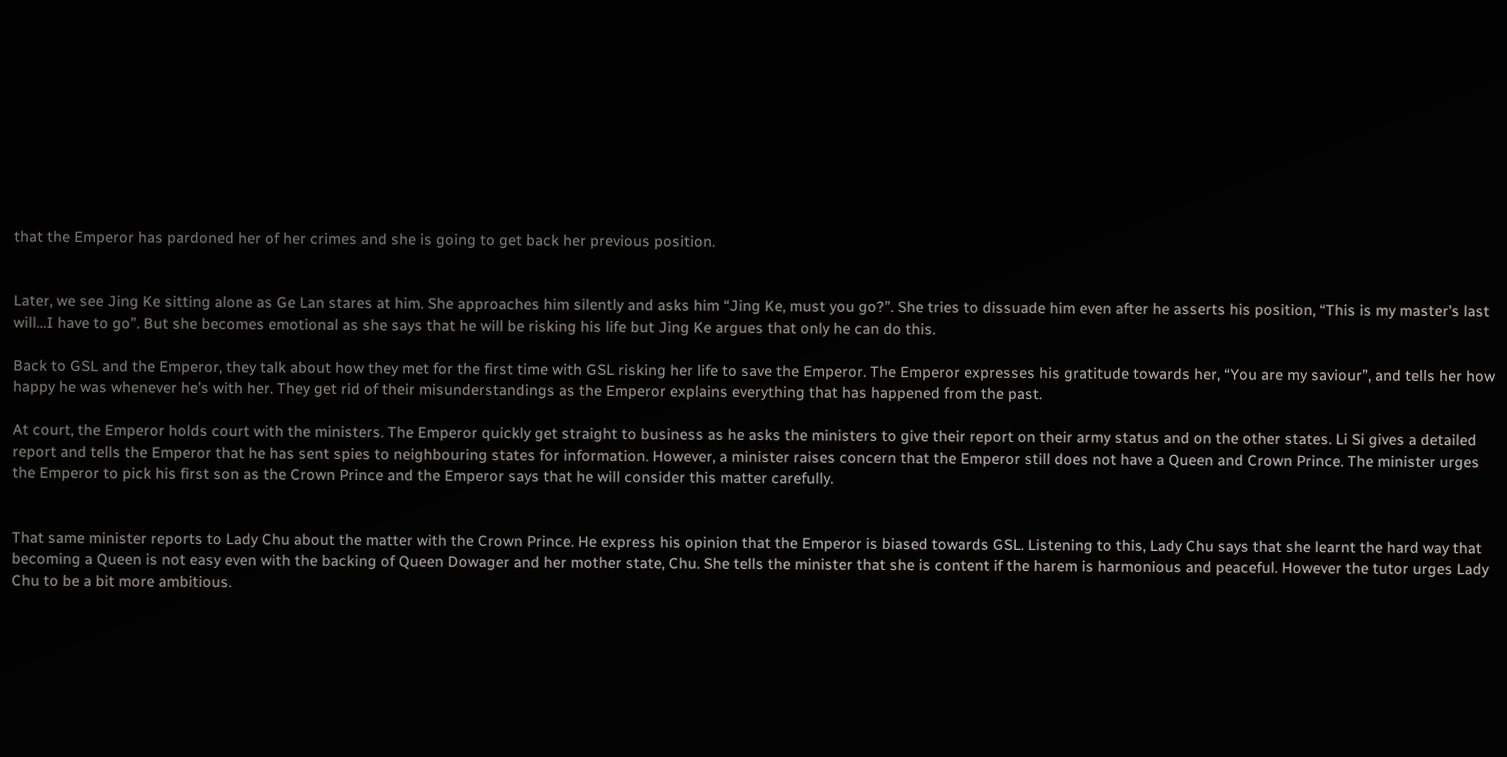that the Emperor has pardoned her of her crimes and she is going to get back her previous position.


Later, we see Jing Ke sitting alone as Ge Lan stares at him. She approaches him silently and asks him “Jing Ke, must you go?”. She tries to dissuade him even after he asserts his position, “This is my master’s last will…I have to go”. But she becomes emotional as she says that he will be risking his life but Jing Ke argues that only he can do this.

Back to GSL and the Emperor, they talk about how they met for the first time with GSL risking her life to save the Emperor. The Emperor expresses his gratitude towards her, “You are my saviour”, and tells her how happy he was whenever he’s with her. They get rid of their misunderstandings as the Emperor explains everything that has happened from the past.

At court, the Emperor holds court with the ministers. The Emperor quickly get straight to business as he asks the ministers to give their report on their army status and on the other states. Li Si gives a detailed report and tells the Emperor that he has sent spies to neighbouring states for information. However, a minister raises concern that the Emperor still does not have a Queen and Crown Prince. The minister urges the Emperor to pick his first son as the Crown Prince and the Emperor says that he will consider this matter carefully.


That same minister reports to Lady Chu about the matter with the Crown Prince. He express his opinion that the Emperor is biased towards GSL. Listening to this, Lady Chu says that she learnt the hard way that becoming a Queen is not easy even with the backing of Queen Dowager and her mother state, Chu. She tells the minister that she is content if the harem is harmonious and peaceful. However the tutor urges Lady Chu to be a bit more ambitious.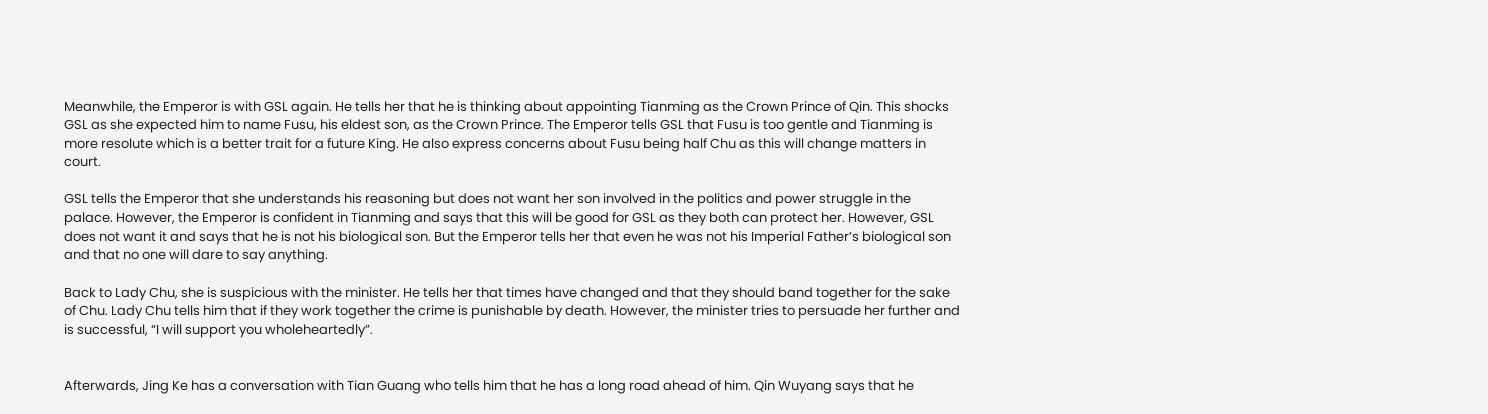Meanwhile, the Emperor is with GSL again. He tells her that he is thinking about appointing Tianming as the Crown Prince of Qin. This shocks GSL as she expected him to name Fusu, his eldest son, as the Crown Prince. The Emperor tells GSL that Fusu is too gentle and Tianming is more resolute which is a better trait for a future King. He also express concerns about Fusu being half Chu as this will change matters in court.

GSL tells the Emperor that she understands his reasoning but does not want her son involved in the politics and power struggle in the palace. However, the Emperor is confident in Tianming and says that this will be good for GSL as they both can protect her. However, GSL does not want it and says that he is not his biological son. But the Emperor tells her that even he was not his Imperial Father’s biological son and that no one will dare to say anything.

Back to Lady Chu, she is suspicious with the minister. He tells her that times have changed and that they should band together for the sake of Chu. Lady Chu tells him that if they work together the crime is punishable by death. However, the minister tries to persuade her further and is successful, “I will support you wholeheartedly”.


Afterwards, Jing Ke has a conversation with Tian Guang who tells him that he has a long road ahead of him. Qin Wuyang says that he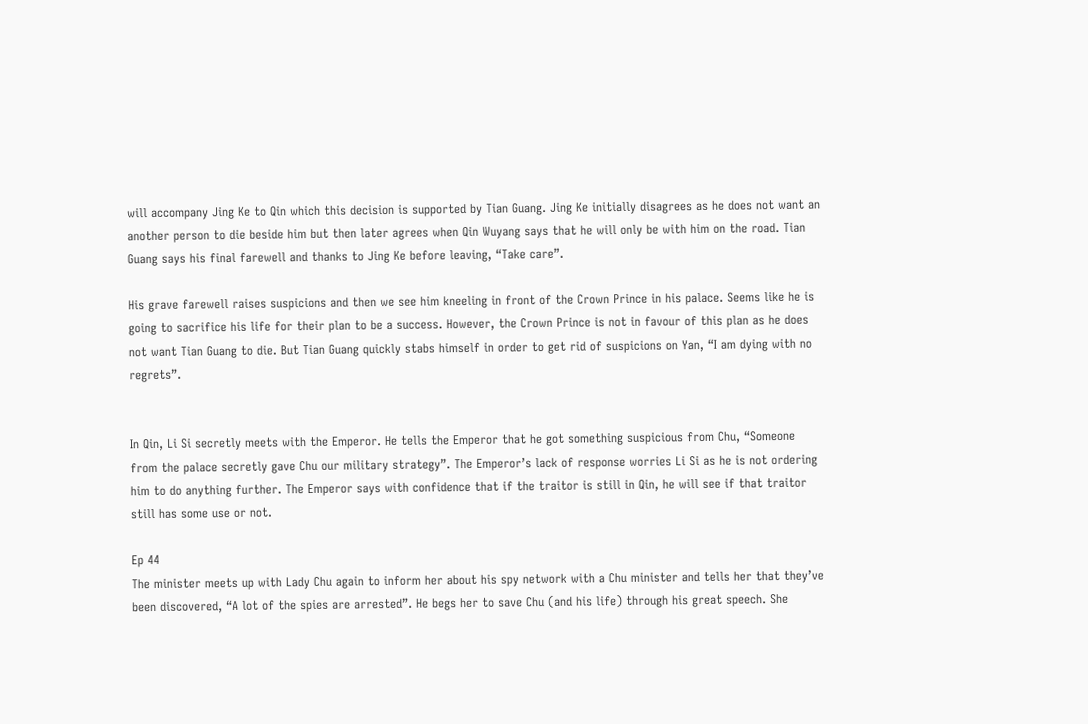will accompany Jing Ke to Qin which this decision is supported by Tian Guang. Jing Ke initially disagrees as he does not want an another person to die beside him but then later agrees when Qin Wuyang says that he will only be with him on the road. Tian Guang says his final farewell and thanks to Jing Ke before leaving, “Take care”.

His grave farewell raises suspicions and then we see him kneeling in front of the Crown Prince in his palace. Seems like he is going to sacrifice his life for their plan to be a success. However, the Crown Prince is not in favour of this plan as he does not want Tian Guang to die. But Tian Guang quickly stabs himself in order to get rid of suspicions on Yan, “I am dying with no regrets”.


In Qin, Li Si secretly meets with the Emperor. He tells the Emperor that he got something suspicious from Chu, “Someone from the palace secretly gave Chu our military strategy”. The Emperor’s lack of response worries Li Si as he is not ordering him to do anything further. The Emperor says with confidence that if the traitor is still in Qin, he will see if that traitor still has some use or not.

Ep 44
The minister meets up with Lady Chu again to inform her about his spy network with a Chu minister and tells her that they’ve been discovered, “A lot of the spies are arrested”. He begs her to save Chu (and his life) through his great speech. She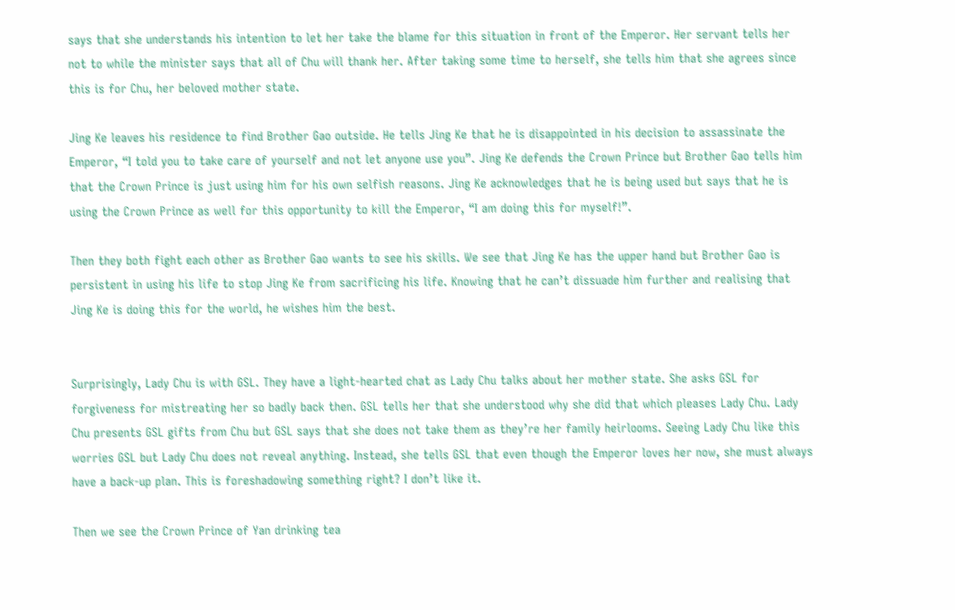says that she understands his intention to let her take the blame for this situation in front of the Emperor. Her servant tells her not to while the minister says that all of Chu will thank her. After taking some time to herself, she tells him that she agrees since this is for Chu, her beloved mother state.

Jing Ke leaves his residence to find Brother Gao outside. He tells Jing Ke that he is disappointed in his decision to assassinate the Emperor, “I told you to take care of yourself and not let anyone use you”. Jing Ke defends the Crown Prince but Brother Gao tells him that the Crown Prince is just using him for his own selfish reasons. Jing Ke acknowledges that he is being used but says that he is using the Crown Prince as well for this opportunity to kill the Emperor, “I am doing this for myself!”.

Then they both fight each other as Brother Gao wants to see his skills. We see that Jing Ke has the upper hand but Brother Gao is persistent in using his life to stop Jing Ke from sacrificing his life. Knowing that he can’t dissuade him further and realising that Jing Ke is doing this for the world, he wishes him the best.


Surprisingly, Lady Chu is with GSL. They have a light-hearted chat as Lady Chu talks about her mother state. She asks GSL for forgiveness for mistreating her so badly back then. GSL tells her that she understood why she did that which pleases Lady Chu. Lady Chu presents GSL gifts from Chu but GSL says that she does not take them as they’re her family heirlooms. Seeing Lady Chu like this worries GSL but Lady Chu does not reveal anything. Instead, she tells GSL that even though the Emperor loves her now, she must always have a back-up plan. This is foreshadowing something right? I don’t like it.

Then we see the Crown Prince of Yan drinking tea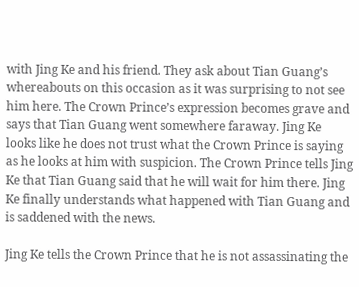with Jing Ke and his friend. They ask about Tian Guang’s whereabouts on this occasion as it was surprising to not see him here. The Crown Prince’s expression becomes grave and says that Tian Guang went somewhere faraway. Jing Ke looks like he does not trust what the Crown Prince is saying as he looks at him with suspicion. The Crown Prince tells Jing Ke that Tian Guang said that he will wait for him there. Jing Ke finally understands what happened with Tian Guang and is saddened with the news.

Jing Ke tells the Crown Prince that he is not assassinating the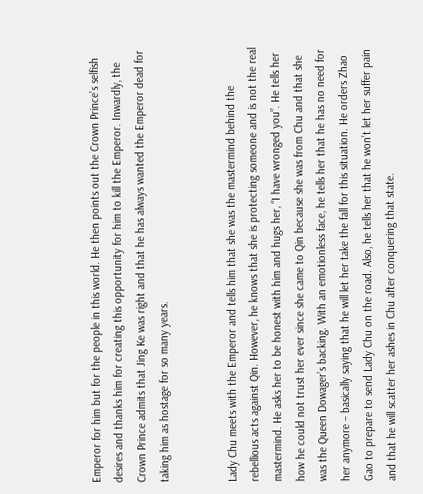Emperor for him but for the people in this world. He then points out the Crown Prince’s selfish desires and thanks him for creating this opportunity for him to kill the Emperor. Inwardly, the Crown Prince admits that Jing Ke was right and that he has always wanted the Emperor dead for  taking him as hostage for so many years.


Lady Chu meets with the Emperor and tells him that she was the mastermind behind the rebellious acts against Qin. However, he knows that she is protecting someone and is not the real mastermind. He asks her to be honest with him and hugs her, “I have wronged you”. He tells her how he could not trust her ever since she came to Qin because she was from Chu and that she was the Queen Dowager’s backing. With an emotionless face, he tells her that he has no need for her anymore – basically saying that he will let her take the fall for this situation. He orders Zhao Gao to prepare to send Lady Chu on the road. Also, he tells her that he won’t let her suffer pain and that he will scatter her ashes in Chu after conquering that state.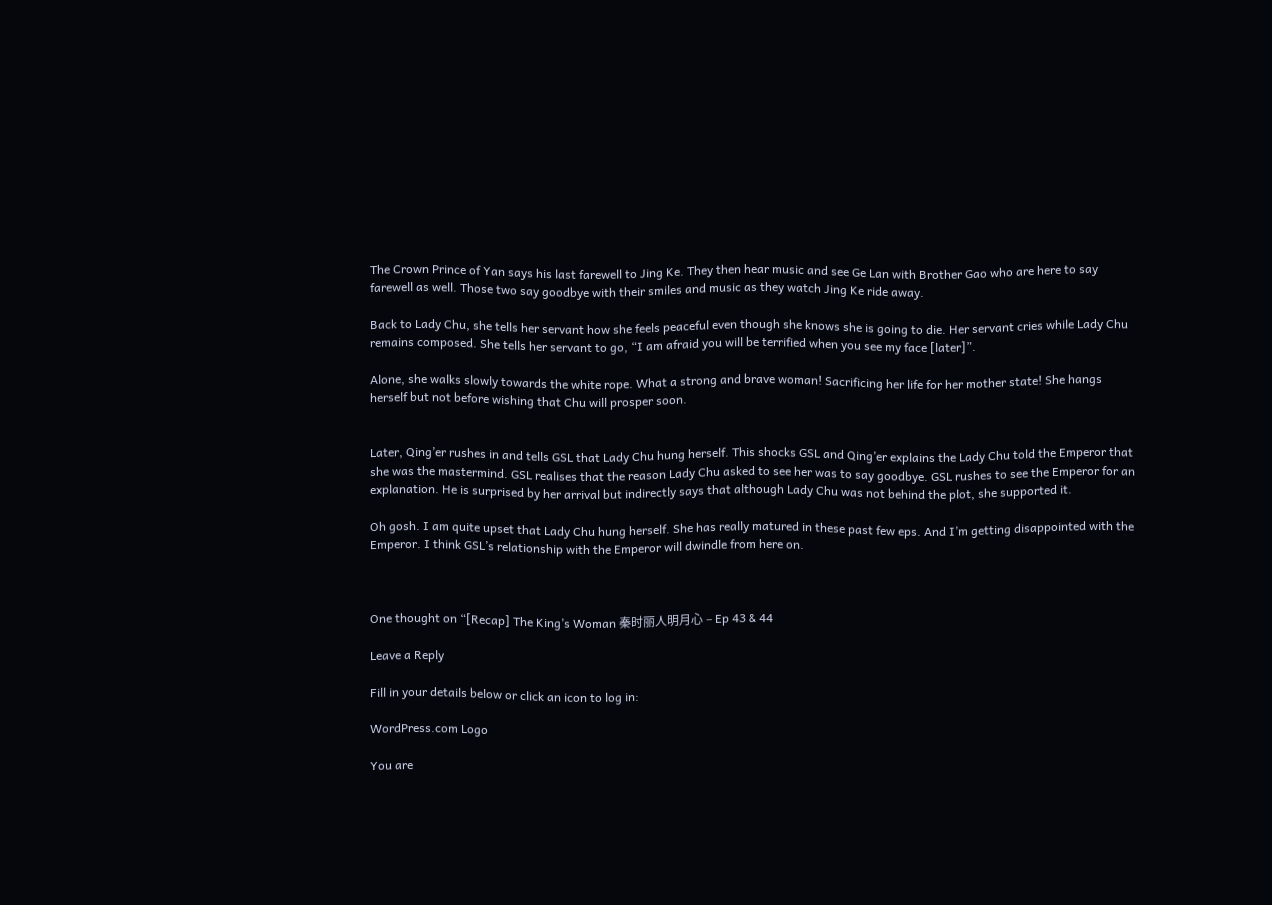The Crown Prince of Yan says his last farewell to Jing Ke. They then hear music and see Ge Lan with Brother Gao who are here to say farewell as well. Those two say goodbye with their smiles and music as they watch Jing Ke ride away.

Back to Lady Chu, she tells her servant how she feels peaceful even though she knows she is going to die. Her servant cries while Lady Chu remains composed. She tells her servant to go, “I am afraid you will be terrified when you see my face [later]”.

Alone, she walks slowly towards the white rope. What a strong and brave woman! Sacrificing her life for her mother state! She hangs herself but not before wishing that Chu will prosper soon.


Later, Qing’er rushes in and tells GSL that Lady Chu hung herself. This shocks GSL and Qing’er explains the Lady Chu told the Emperor that she was the mastermind. GSL realises that the reason Lady Chu asked to see her was to say goodbye. GSL rushes to see the Emperor for an explanation. He is surprised by her arrival but indirectly says that although Lady Chu was not behind the plot, she supported it.

Oh gosh. I am quite upset that Lady Chu hung herself. She has really matured in these past few eps. And I’m getting disappointed with the Emperor. I think GSL’s relationship with the Emperor will dwindle from here on.



One thought on “[Recap] The King’s Woman 秦时丽人明月心 – Ep 43 & 44

Leave a Reply

Fill in your details below or click an icon to log in:

WordPress.com Logo

You are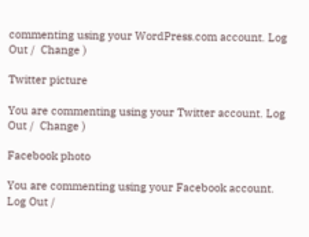commenting using your WordPress.com account. Log Out /  Change )

Twitter picture

You are commenting using your Twitter account. Log Out /  Change )

Facebook photo

You are commenting using your Facebook account. Log Out /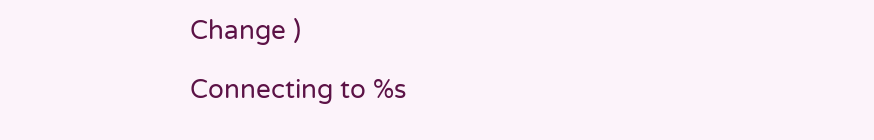Change )

Connecting to %s